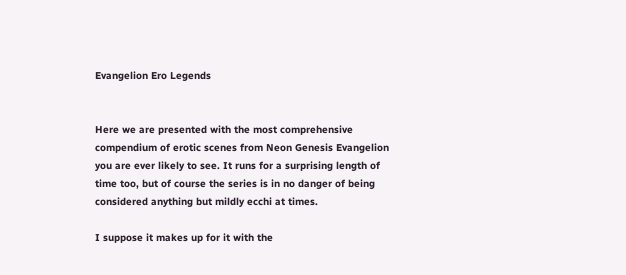Evangelion Ero Legends


Here we are presented with the most comprehensive compendium of erotic scenes from Neon Genesis Evangelion you are ever likely to see. It runs for a surprising length of time too, but of course the series is in no danger of being considered anything but mildly ecchi at times.

I suppose it makes up for it with the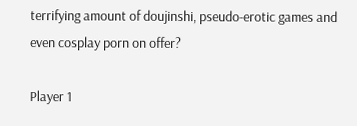terrifying amount of doujinshi, pseudo-erotic games and even cosplay porn on offer?

Player 1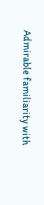Admirable familiarity with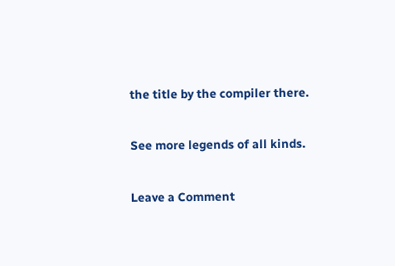the title by the compiler there.

See more legends of all kinds.

Leave a Comment